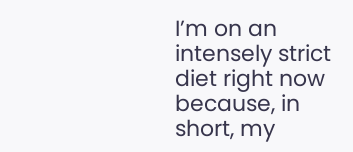I’m on an intensely strict diet right now because, in short, my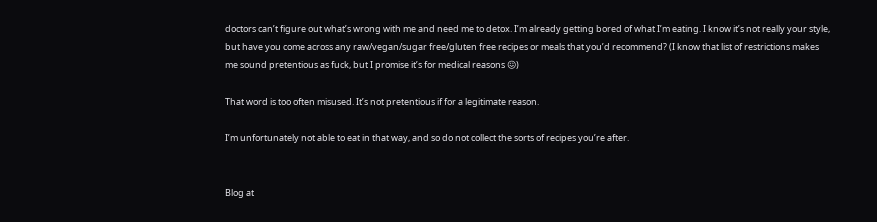doctors can’t figure out what’s wrong with me and need me to detox. I’m already getting bored of what I’m eating. I know it’s not really your style, but have you come across any raw/vegan/sugar free/gluten free recipes or meals that you’d recommend? (I know that list of restrictions makes me sound pretentious as fuck, but I promise it’s for medical reasons 😖)

That word is too often misused. It’s not pretentious if for a legitimate reason.

I’m unfortunately not able to eat in that way, and so do not collect the sorts of recipes you’re after.


Blog at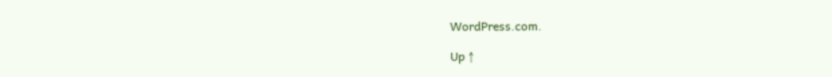WordPress.com.

Up ↑